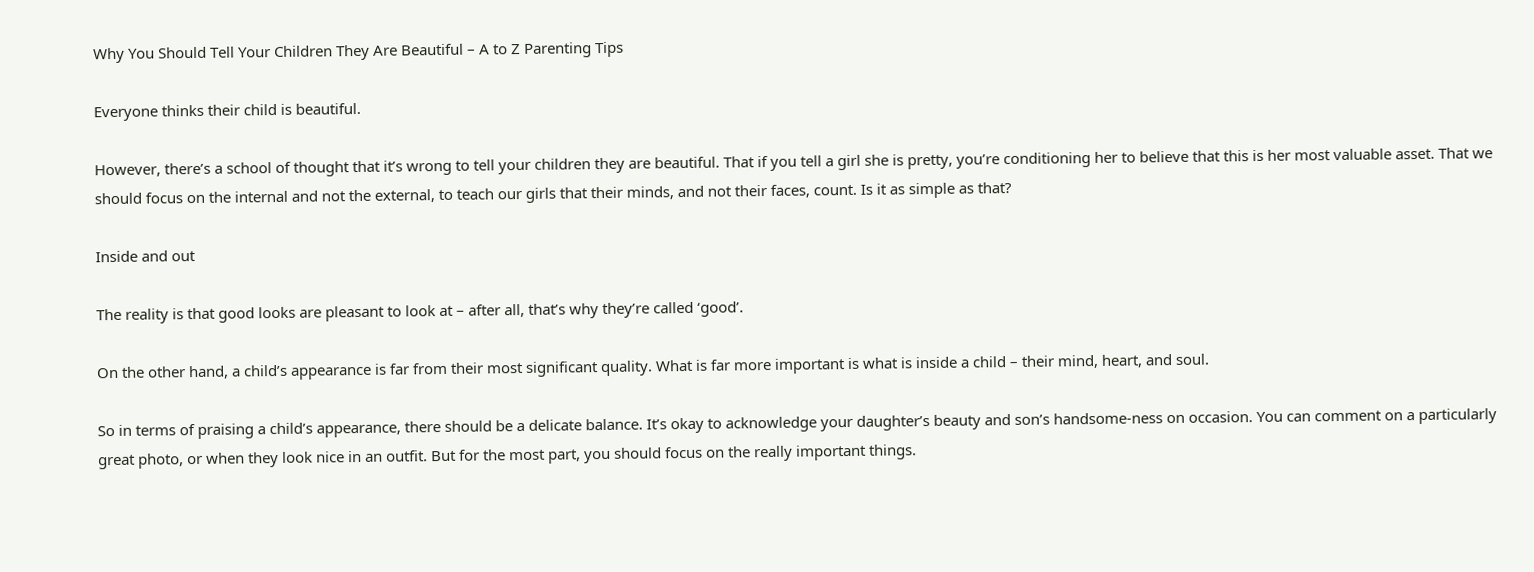Why You Should Tell Your Children They Are Beautiful – A to Z Parenting Tips

Everyone thinks their child is beautiful.

However, there’s a school of thought that it’s wrong to tell your children they are beautiful. That if you tell a girl she is pretty, you’re conditioning her to believe that this is her most valuable asset. That we should focus on the internal and not the external, to teach our girls that their minds, and not their faces, count. Is it as simple as that?

Inside and out

The reality is that good looks are pleasant to look at – after all, that’s why they’re called ‘good’.

On the other hand, a child’s appearance is far from their most significant quality. What is far more important is what is inside a child – their mind, heart, and soul.

So in terms of praising a child’s appearance, there should be a delicate balance. It’s okay to acknowledge your daughter’s beauty and son’s handsome-ness on occasion. You can comment on a particularly great photo, or when they look nice in an outfit. But for the most part, you should focus on the really important things.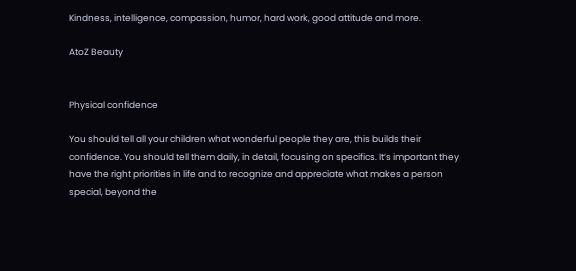Kindness, intelligence, compassion, humor, hard work, good attitude and more.

AtoZ Beauty


Physical confidence

You should tell all your children what wonderful people they are, this builds their confidence. You should tell them daily, in detail, focusing on specifics. It’s important they have the right priorities in life and to recognize and appreciate what makes a person special, beyond the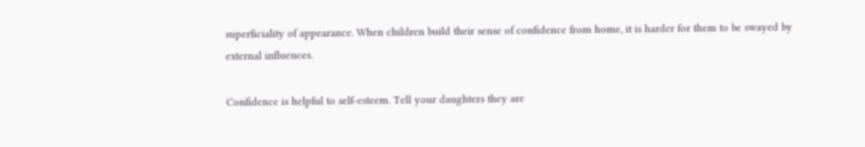superficiality of appearance. When children build their sense of confidence from home, it is harder for them to be swayed by external influences.

Confidence is helpful to self-esteem. Tell your daughters they are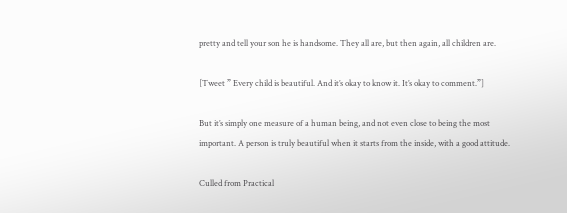pretty and tell your son he is handsome. They all are, but then again, all children are.

[Tweet ” Every child is beautiful. And it’s okay to know it. It’s okay to comment.”]

But it’s simply one measure of a human being, and not even close to being the most important. A person is truly beautiful when it starts from the inside, with a good attitude.

Culled from Practical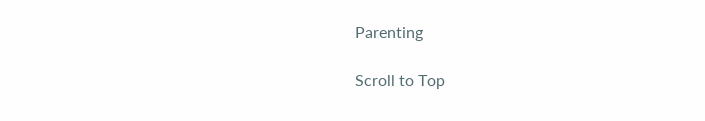Parenting

Scroll to Top